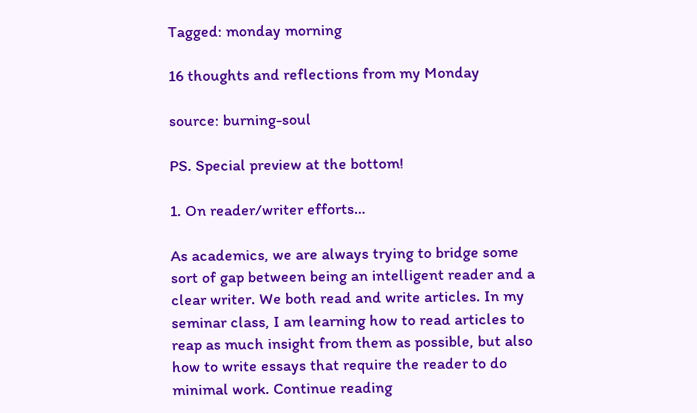Tagged: monday morning

16 thoughts and reflections from my Monday

source: burning-soul

PS. Special preview at the bottom!

1. On reader/writer efforts…

As academics, we are always trying to bridge some sort of gap between being an intelligent reader and a clear writer. We both read and write articles. In my seminar class, I am learning how to read articles to reap as much insight from them as possible, but also how to write essays that require the reader to do minimal work. Continue reading